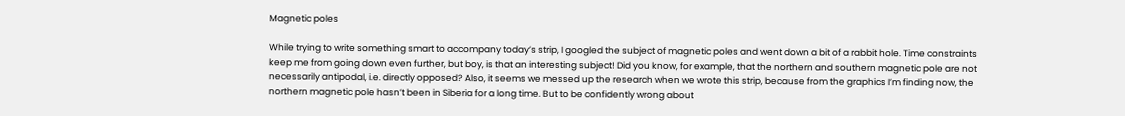Magnetic poles

While trying to write something smart to accompany today’s strip, I googled the subject of magnetic poles and went down a bit of a rabbit hole. Time constraints keep me from going down even further, but boy, is that an interesting subject! Did you know, for example, that the northern and southern magnetic pole are not necessarily antipodal, i.e. directly opposed? Also, it seems we messed up the research when we wrote this strip, because from the graphics I’m finding now, the northern magnetic pole hasn’t been in Siberia for a long time. But to be confidently wrong about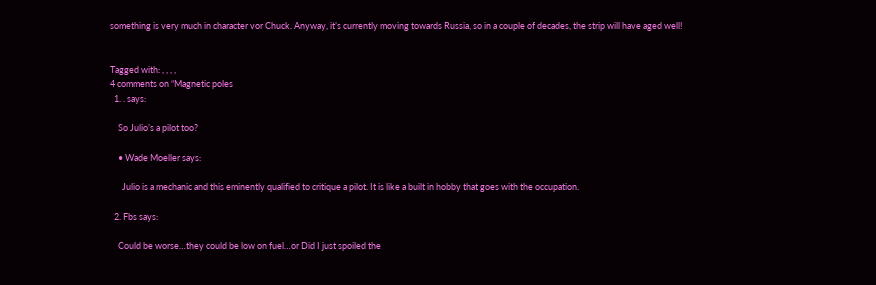something is very much in character vor Chuck. Anyway, it’s currently moving towards Russia, so in a couple of decades, the strip will have aged well!


Tagged with: , , , ,
4 comments on “Magnetic poles
  1. . says:

    So Julio’s a pilot too?

    • Wade Moeller says:

      Julio is a mechanic and this eminently qualified to critique a pilot. It is like a built in hobby that goes with the occupation.

  2. Fbs says:

    Could be worse…they could be low on fuel…or Did I just spoiled the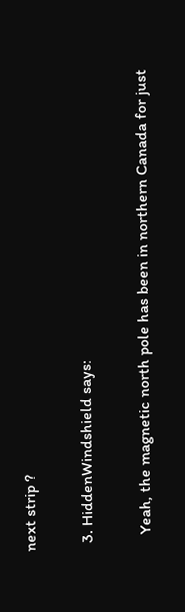next strip ?

  3. HiddenWindshield says:

    Yeah, the magnetic north pole has been in northern Canada for just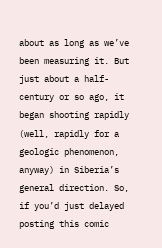about as long as we’ve been measuring it. But just about a half-century or so ago, it began shooting rapidly (well, rapidly for a geologic phenomenon, anyway) in Siberia’s general direction. So, if you’d just delayed posting this comic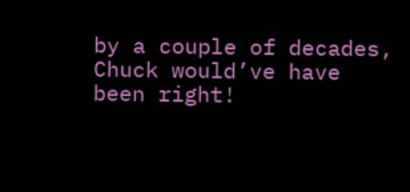by a couple of decades, Chuck would’ve have been right!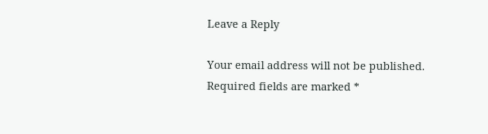Leave a Reply

Your email address will not be published. Required fields are marked *